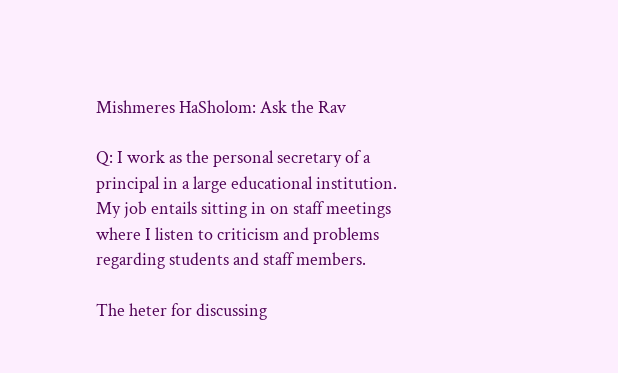Mishmeres HaSholom: Ask the Rav

Q: I work as the personal secretary of a principal in a large educational institution. My job entails sitting in on staff meetings where I listen to criticism and problems regarding students and staff members.

The heter for discussing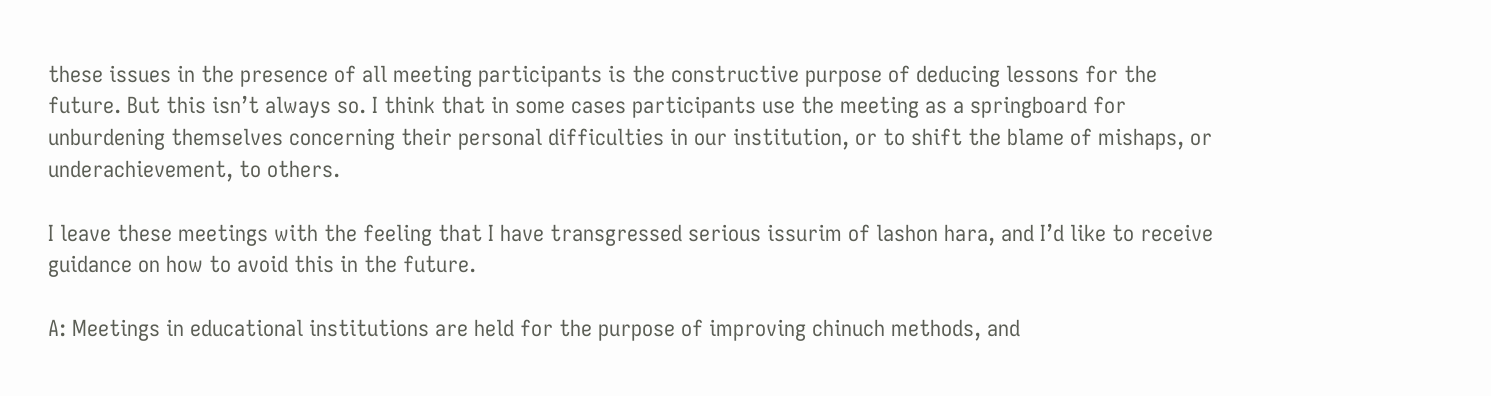these issues in the presence of all meeting participants is the constructive purpose of deducing lessons for the future. But this isn’t always so. I think that in some cases participants use the meeting as a springboard for unburdening themselves concerning their personal difficulties in our institution, or to shift the blame of mishaps, or underachievement, to others.

I leave these meetings with the feeling that I have transgressed serious issurim of lashon hara, and I’d like to receive guidance on how to avoid this in the future.

A: Meetings in educational institutions are held for the purpose of improving chinuch methods, and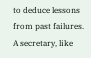to deduce lessons from past failures. A secretary, like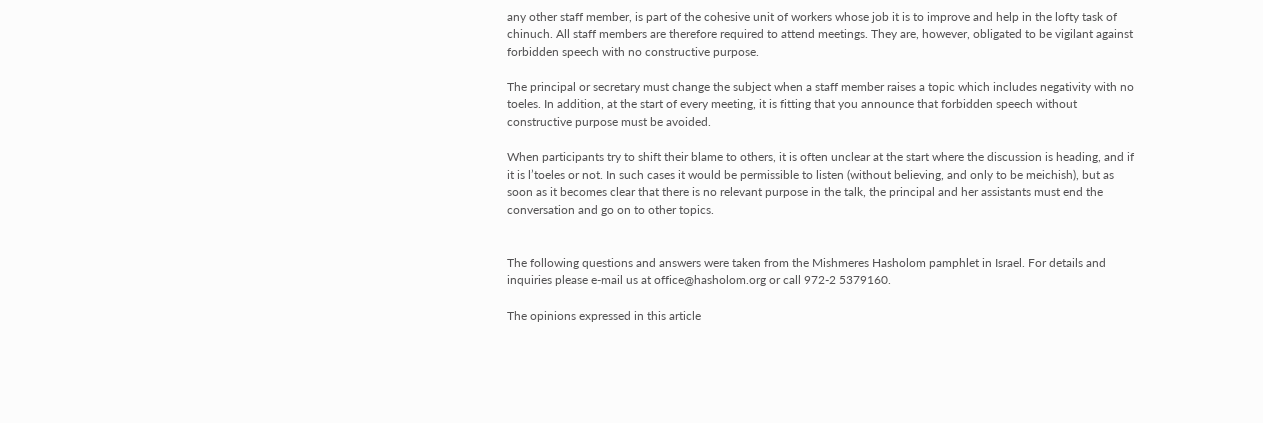any other staff member, is part of the cohesive unit of workers whose job it is to improve and help in the lofty task of chinuch. All staff members are therefore required to attend meetings. They are, however, obligated to be vigilant against forbidden speech with no constructive purpose.

The principal or secretary must change the subject when a staff member raises a topic which includes negativity with no toeles. In addition, at the start of every meeting, it is fitting that you announce that forbidden speech without constructive purpose must be avoided.

When participants try to shift their blame to others, it is often unclear at the start where the discussion is heading, and if it is l’toeles or not. In such cases it would be permissible to listen (without believing, and only to be meichish), but as soon as it becomes clear that there is no relevant purpose in the talk, the principal and her assistants must end the conversation and go on to other topics.


The following questions and answers were taken from the Mishmeres Hasholom pamphlet in Israel. For details and inquiries please e-mail us at office@hasholom.org or call 972-2 5379160.

The opinions expressed in this article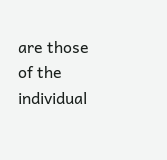are those of the individual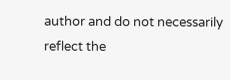author and do not necessarily reflect the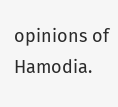opinions of Hamodia.